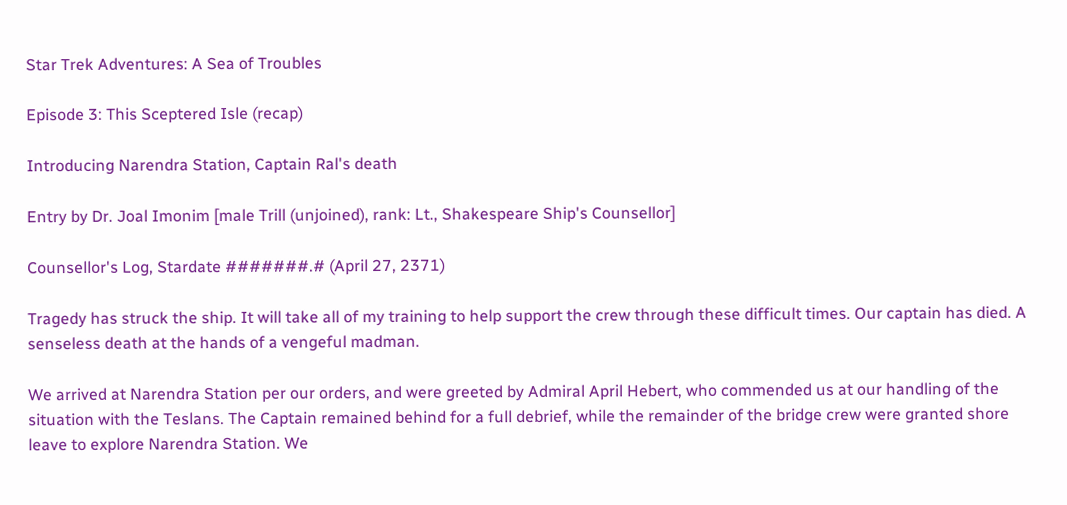Star Trek Adventures: A Sea of Troubles

Episode 3: This Sceptered Isle (recap)

Introducing Narendra Station, Captain Ral's death

Entry by Dr. Joal Imonim [male Trill (unjoined), rank: Lt., Shakespeare Ship's Counsellor]

Counsellor's Log, Stardate #######.# (April 27, 2371)

Tragedy has struck the ship. It will take all of my training to help support the crew through these difficult times. Our captain has died. A senseless death at the hands of a vengeful madman.

We arrived at Narendra Station per our orders, and were greeted by Admiral April Hebert, who commended us at our handling of the situation with the Teslans. The Captain remained behind for a full debrief, while the remainder of the bridge crew were granted shore leave to explore Narendra Station. We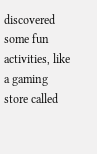discovered some fun activities, like a gaming store called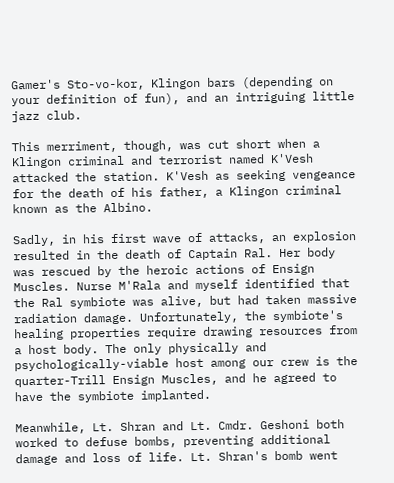Gamer's Sto-vo-kor, Klingon bars (depending on your definition of fun), and an intriguing little jazz club.

This merriment, though, was cut short when a Klingon criminal and terrorist named K'Vesh attacked the station. K'Vesh as seeking vengeance for the death of his father, a Klingon criminal known as the Albino.

Sadly, in his first wave of attacks, an explosion resulted in the death of Captain Ral. Her body was rescued by the heroic actions of Ensign Muscles. Nurse M'Rala and myself identified that the Ral symbiote was alive, but had taken massive radiation damage. Unfortunately, the symbiote's healing properties require drawing resources from a host body. The only physically and psychologically-viable host among our crew is the quarter-Trill Ensign Muscles, and he agreed to have the symbiote implanted.

Meanwhile, Lt. Shran and Lt. Cmdr. Geshoni both worked to defuse bombs, preventing additional damage and loss of life. Lt. Shran's bomb went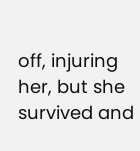off, injuring her, but she survived and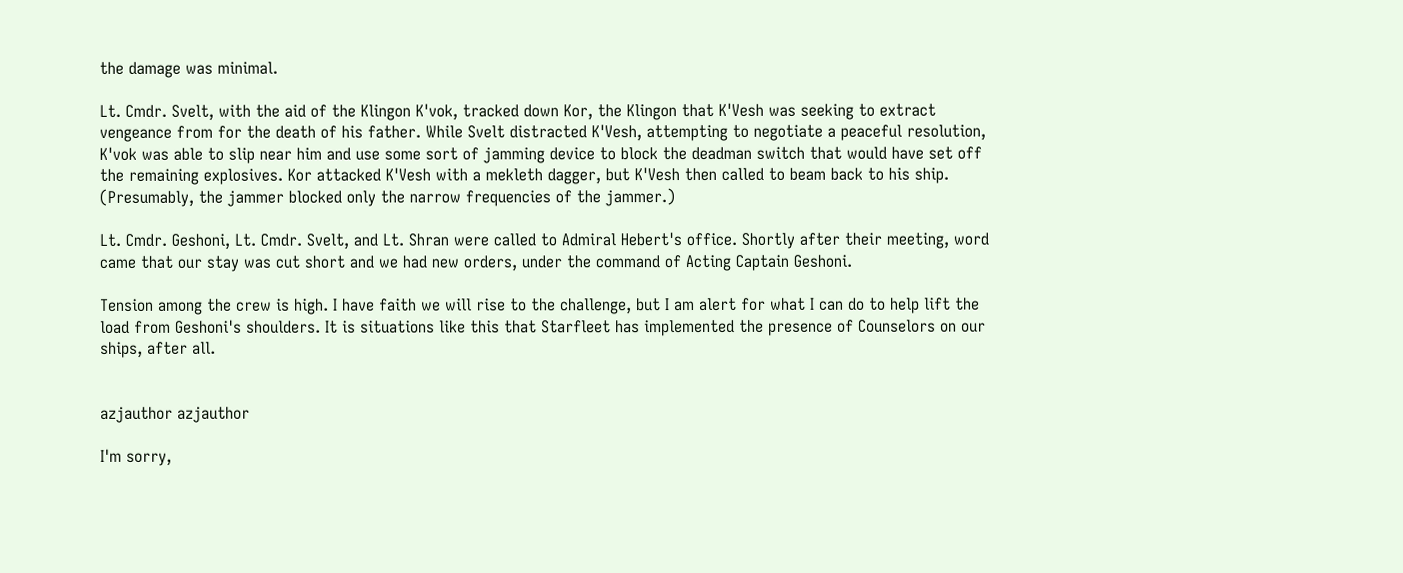the damage was minimal.

Lt. Cmdr. Svelt, with the aid of the Klingon K'vok, tracked down Kor, the Klingon that K'Vesh was seeking to extract vengeance from for the death of his father. While Svelt distracted K'Vesh, attempting to negotiate a peaceful resolution, K'vok was able to slip near him and use some sort of jamming device to block the deadman switch that would have set off the remaining explosives. Kor attacked K'Vesh with a mekleth dagger, but K'Vesh then called to beam back to his ship. (Presumably, the jammer blocked only the narrow frequencies of the jammer.)

Lt. Cmdr. Geshoni, Lt. Cmdr. Svelt, and Lt. Shran were called to Admiral Hebert's office. Shortly after their meeting, word came that our stay was cut short and we had new orders, under the command of Acting Captain Geshoni.

Tension among the crew is high. I have faith we will rise to the challenge, but I am alert for what I can do to help lift the load from Geshoni's shoulders. It is situations like this that Starfleet has implemented the presence of Counselors on our ships, after all.


azjauthor azjauthor

I'm sorry,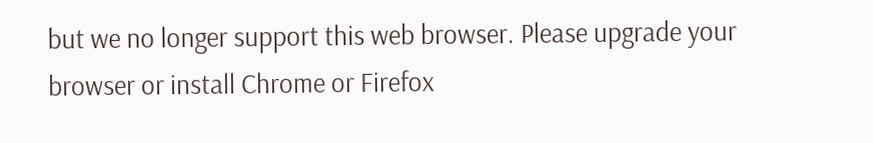but we no longer support this web browser. Please upgrade your browser or install Chrome or Firefox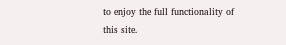to enjoy the full functionality of this site.